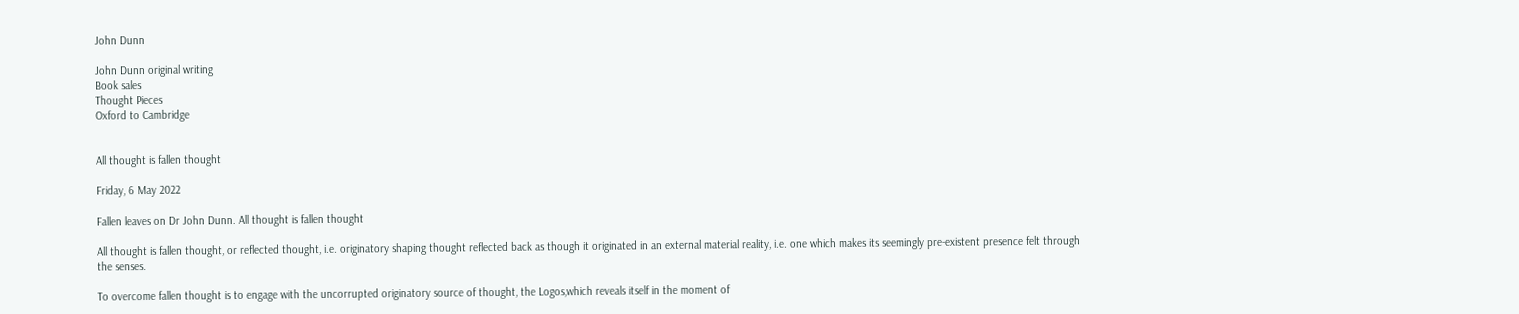John Dunn

John Dunn original writing
Book sales
Thought Pieces
Oxford to Cambridge


All thought is fallen thought

Friday, 6 May 2022

Fallen leaves on Dr John Dunn. All thought is fallen thought

All thought is fallen thought, or reflected thought, i.e. originatory shaping thought reflected back as though it originated in an external material reality, i.e. one which makes its seemingly pre-existent presence felt through the senses.

To overcome fallen thought is to engage with the uncorrupted originatory source of thought, the Logos,which reveals itself in the moment of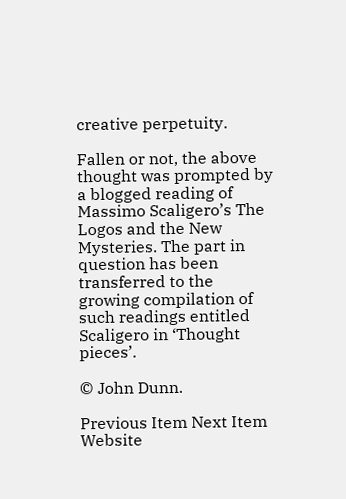creative perpetuity.

Fallen or not, the above thought was prompted by a blogged reading of Massimo Scaligero’s The Logos and the New Mysteries. The part in question has been transferred to the growing compilation of such readings entitled Scaligero in ‘Thought pieces’.

© John Dunn.

Previous Item Next Item
Website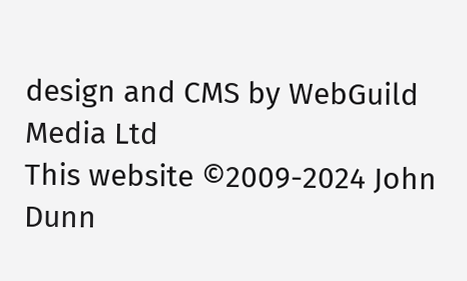design and CMS by WebGuild Media Ltd
This website ©2009-2024 John Dunn